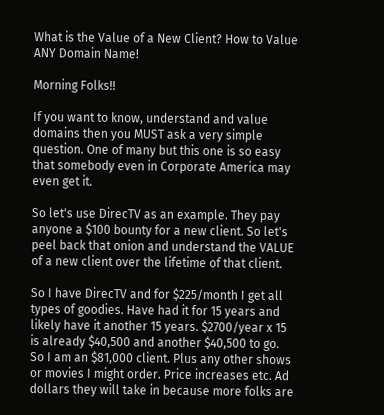What is the Value of a New Client? How to Value ANY Domain Name!

Morning Folks!!

If you want to know, understand and value domains then you MUST ask a very simple question. One of many but this one is so easy that somebody even in Corporate America may even get it.

So let's use DirecTV as an example. They pay anyone a $100 bounty for a new client. So let's peel back that onion and understand the VALUE of a new client over the lifetime of that client.

So I have DirecTV and for $225/month I get all types of goodies. Have had it for 15 years and likely have it another 15 years. $2700/year x 15 is already $40,500 and another $40,500 to go. So I am an $81,000 client. Plus any other shows or movies I might order. Price increases etc. Ad dollars they will take in because more folks are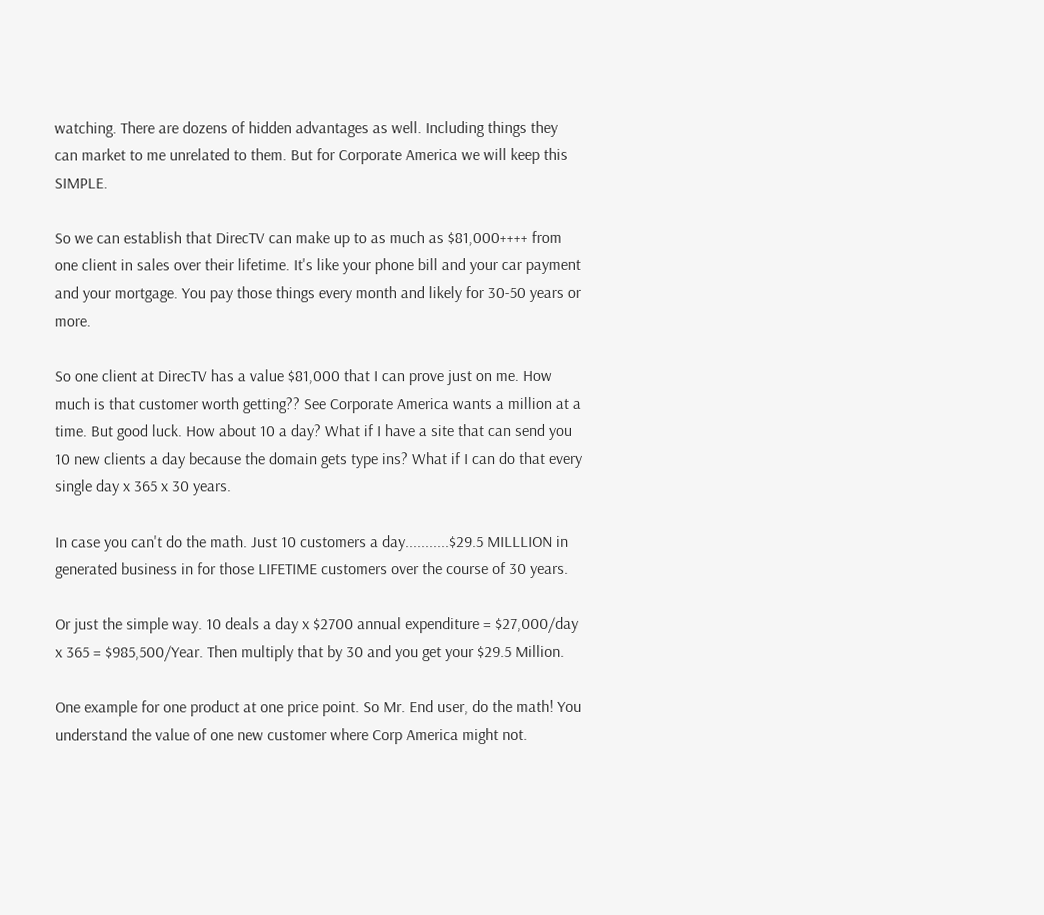watching. There are dozens of hidden advantages as well. Including things they can market to me unrelated to them. But for Corporate America we will keep this SIMPLE.

So we can establish that DirecTV can make up to as much as $81,000++++ from one client in sales over their lifetime. It's like your phone bill and your car payment and your mortgage. You pay those things every month and likely for 30-50 years or more.

So one client at DirecTV has a value $81,000 that I can prove just on me. How much is that customer worth getting?? See Corporate America wants a million at a time. But good luck. How about 10 a day? What if I have a site that can send you 10 new clients a day because the domain gets type ins? What if I can do that every single day x 365 x 30 years.

In case you can't do the math. Just 10 customers a day...........$29.5 MILLLION in generated business in for those LIFETIME customers over the course of 30 years.

Or just the simple way. 10 deals a day x $2700 annual expenditure = $27,000/day x 365 = $985,500/Year. Then multiply that by 30 and you get your $29.5 Million.

One example for one product at one price point. So Mr. End user, do the math! You understand the value of one new customer where Corp America might not.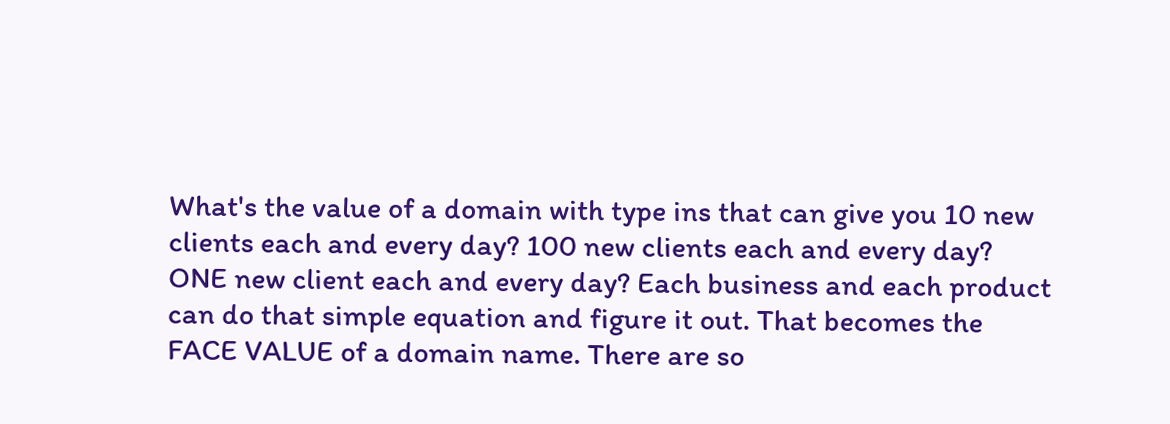What's the value of a domain with type ins that can give you 10 new clients each and every day? 100 new clients each and every day? ONE new client each and every day? Each business and each product can do that simple equation and figure it out. That becomes the FACE VALUE of a domain name. There are so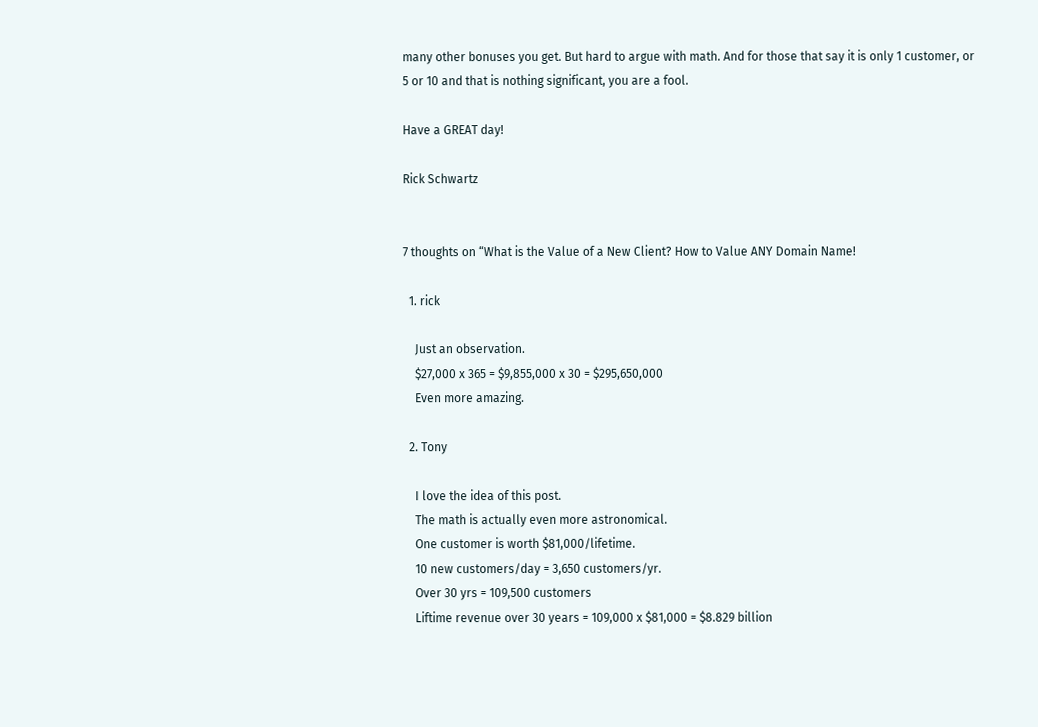many other bonuses you get. But hard to argue with math. And for those that say it is only 1 customer, or 5 or 10 and that is nothing significant, you are a fool.

Have a GREAT day!

Rick Schwartz


7 thoughts on “What is the Value of a New Client? How to Value ANY Domain Name!

  1. rick

    Just an observation.
    $27,000 x 365 = $9,855,000 x 30 = $295,650,000
    Even more amazing.

  2. Tony

    I love the idea of this post.
    The math is actually even more astronomical.
    One customer is worth $81,000/lifetime.
    10 new customers/day = 3,650 customers/yr.
    Over 30 yrs = 109,500 customers
    Liftime revenue over 30 years = 109,000 x $81,000 = $8.829 billion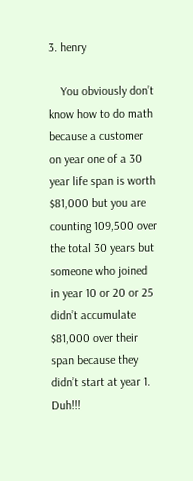3. henry

    You obviously don’t know how to do math because a customer on year one of a 30 year life span is worth $81,000 but you are counting 109,500 over the total 30 years but someone who joined in year 10 or 20 or 25 didn’t accumulate $81,000 over their span because they didn’t start at year 1. Duh!!!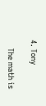4. Tony

    The math is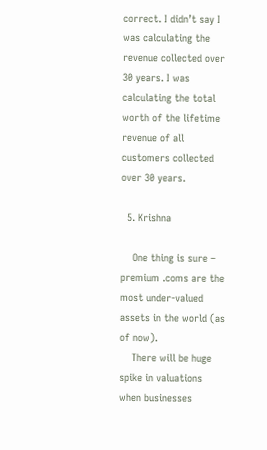correct. I didn’t say I was calculating the revenue collected over 30 years. I was calculating the total worth of the lifetime revenue of all customers collected over 30 years.

  5. Krishna

    One thing is sure – premium .coms are the most under-valued assets in the world (as of now).
    There will be huge spike in valuations when businesses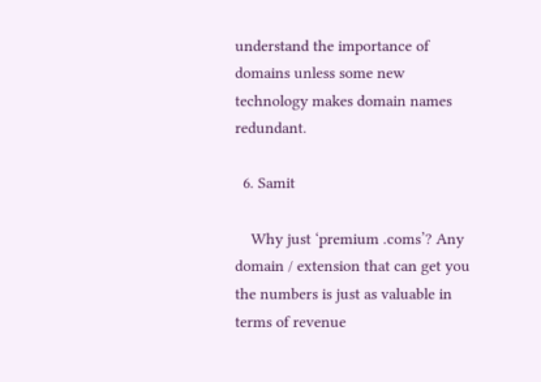understand the importance of domains unless some new technology makes domain names redundant.

  6. Samit

    Why just ‘premium .coms’? Any domain / extension that can get you the numbers is just as valuable in terms of revenue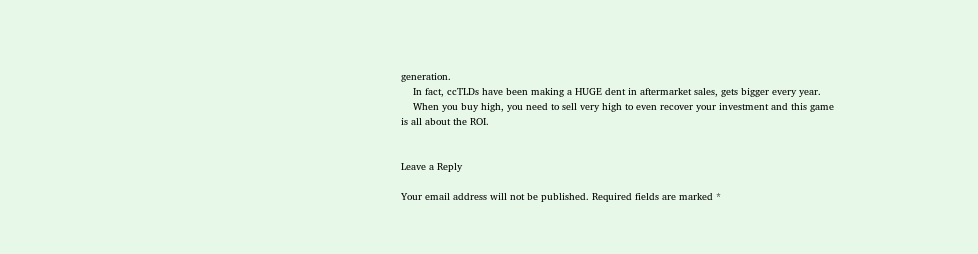generation.
    In fact, ccTLDs have been making a HUGE dent in aftermarket sales, gets bigger every year.
    When you buy high, you need to sell very high to even recover your investment and this game is all about the ROI.


Leave a Reply

Your email address will not be published. Required fields are marked *